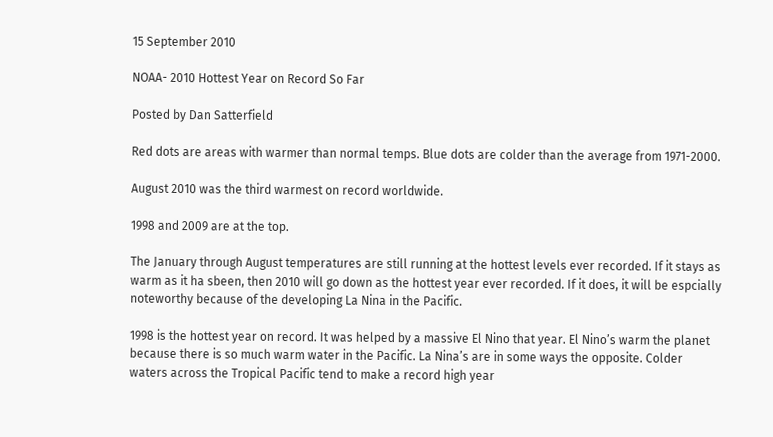15 September 2010

NOAA- 2010 Hottest Year on Record So Far

Posted by Dan Satterfield

Red dots are areas with warmer than normal temps. Blue dots are colder than the average from 1971-2000.

August 2010 was the third warmest on record worldwide.

1998 and 2009 are at the top.

The January through August temperatures are still running at the hottest levels ever recorded. If it stays as warm as it ha sbeen, then 2010 will go down as the hottest year ever recorded. If it does, it will be espcially noteworthy because of the developing La Nina in the Pacific.

1998 is the hottest year on record. It was helped by a massive El Nino that year. El Nino’s warm the planet because there is so much warm water in the Pacific. La Nina’s are in some ways the opposite. Colder waters across the Tropical Pacific tend to make a record high year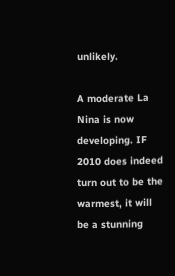unlikely.

A moderate La Nina is now developing. IF 2010 does indeed turn out to be the warmest, it will be a stunning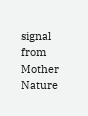signal from Mother Nature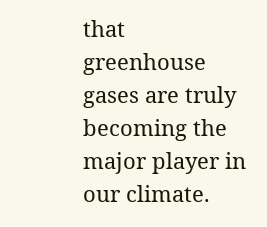that greenhouse gases are truly becoming the major player in our climate.